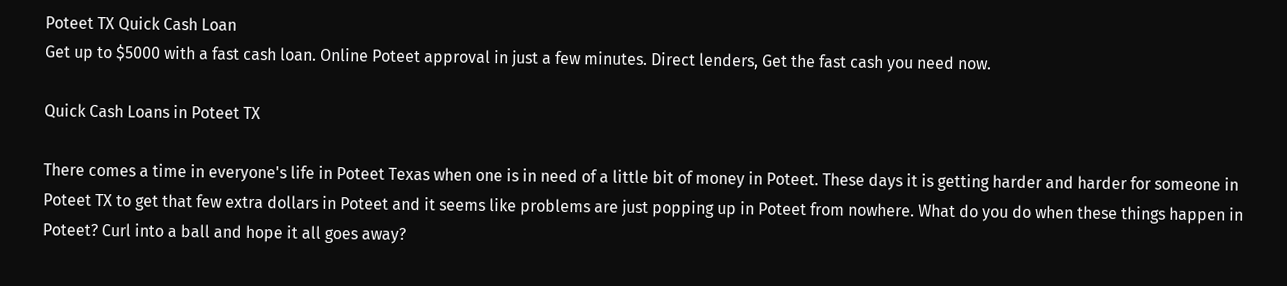Poteet TX Quick Cash Loan
Get up to $5000 with a fast cash loan. Online Poteet approval in just a few minutes. Direct lenders, Get the fast cash you need now.

Quick Cash Loans in Poteet TX

There comes a time in everyone's life in Poteet Texas when one is in need of a little bit of money in Poteet. These days it is getting harder and harder for someone in Poteet TX to get that few extra dollars in Poteet and it seems like problems are just popping up in Poteet from nowhere. What do you do when these things happen in Poteet? Curl into a ball and hope it all goes away?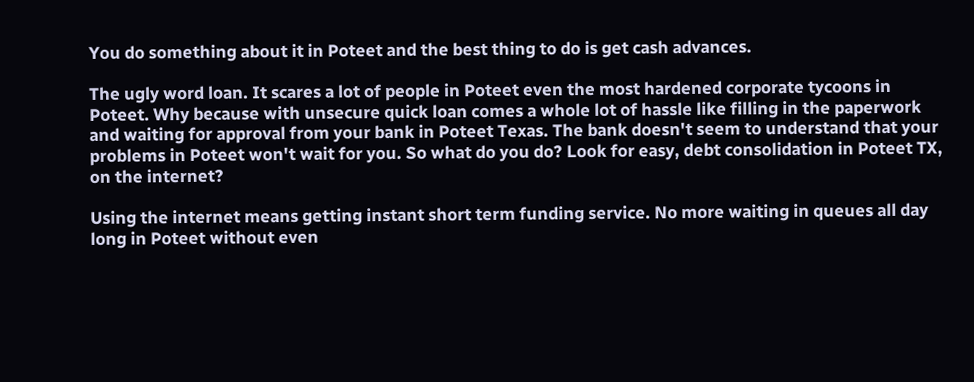You do something about it in Poteet and the best thing to do is get cash advances.

The ugly word loan. It scares a lot of people in Poteet even the most hardened corporate tycoons in Poteet. Why because with unsecure quick loan comes a whole lot of hassle like filling in the paperwork and waiting for approval from your bank in Poteet Texas. The bank doesn't seem to understand that your problems in Poteet won't wait for you. So what do you do? Look for easy, debt consolidation in Poteet TX, on the internet?

Using the internet means getting instant short term funding service. No more waiting in queues all day long in Poteet without even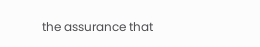the assurance that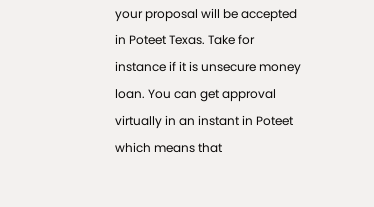your proposal will be accepted in Poteet Texas. Take for instance if it is unsecure money loan. You can get approval virtually in an instant in Poteet which means that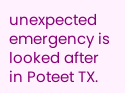unexpected emergency is looked after in Poteet TX.